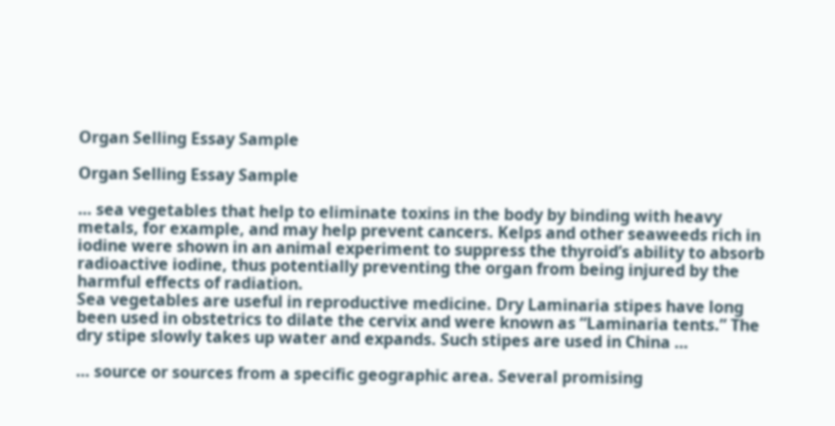Organ Selling Essay Sample

Organ Selling Essay Sample

… sea vegetables that help to eliminate toxins in the body by binding with heavy metals, for example, and may help prevent cancers. Kelps and other seaweeds rich in iodine were shown in an animal experiment to suppress the thyroid’s ability to absorb radioactive iodine, thus potentially preventing the organ from being injured by the harmful effects of radiation.
Sea vegetables are useful in reproductive medicine. Dry Laminaria stipes have long been used in obstetrics to dilate the cervix and were known as “Laminaria tents.” The dry stipe slowly takes up water and expands. Such stipes are used in China …

… source or sources from a specific geographic area. Several promising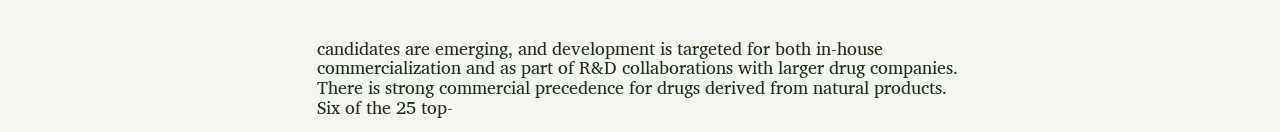candidates are emerging, and development is targeted for both in-house commercialization and as part of R&D collaborations with larger drug companies.
There is strong commercial precedence for drugs derived from natural products. Six of the 25 top-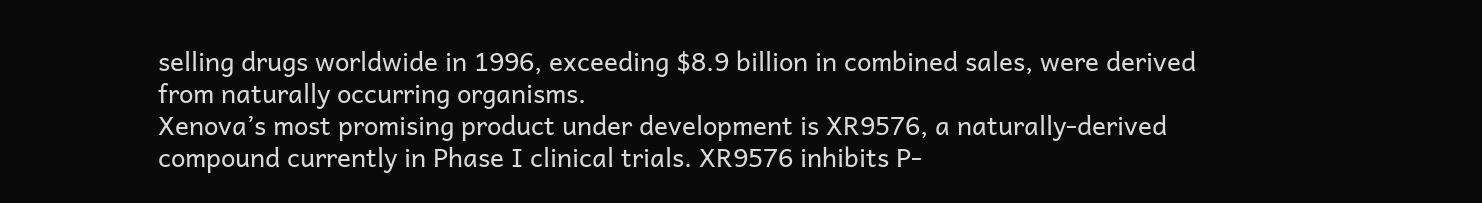selling drugs worldwide in 1996, exceeding $8.9 billion in combined sales, were derived from naturally occurring organisms.
Xenova’s most promising product under development is XR9576, a naturally-derived compound currently in Phase I clinical trials. XR9576 inhibits P-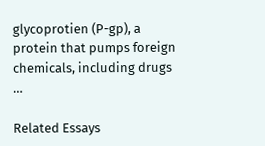glycoprotien (P-gp), a protein that pumps foreign chemicals, including drugs …

Related Essays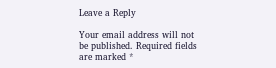Leave a Reply

Your email address will not be published. Required fields are marked *